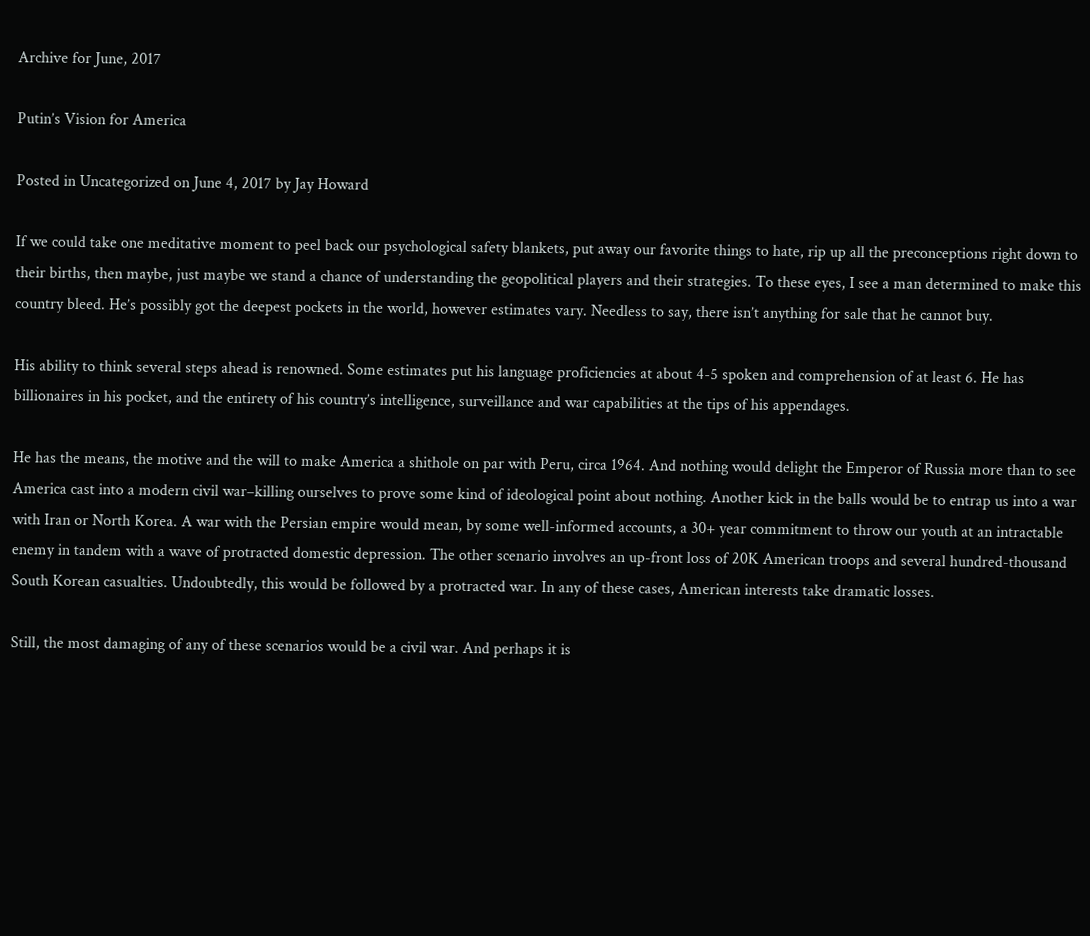Archive for June, 2017

Putin’s Vision for America

Posted in Uncategorized on June 4, 2017 by Jay Howard

If we could take one meditative moment to peel back our psychological safety blankets, put away our favorite things to hate, rip up all the preconceptions right down to their births, then maybe, just maybe we stand a chance of understanding the geopolitical players and their strategies. To these eyes, I see a man determined to make this country bleed. He’s possibly got the deepest pockets in the world, however estimates vary. Needless to say, there isn’t anything for sale that he cannot buy.

His ability to think several steps ahead is renowned. Some estimates put his language proficiencies at about 4-5 spoken and comprehension of at least 6. He has billionaires in his pocket, and the entirety of his country’s intelligence, surveillance and war capabilities at the tips of his appendages.

He has the means, the motive and the will to make America a shithole on par with Peru, circa 1964. And nothing would delight the Emperor of Russia more than to see America cast into a modern civil war–killing ourselves to prove some kind of ideological point about nothing. Another kick in the balls would be to entrap us into a war with Iran or North Korea. A war with the Persian empire would mean, by some well-informed accounts, a 30+ year commitment to throw our youth at an intractable enemy in tandem with a wave of protracted domestic depression. The other scenario involves an up-front loss of 20K American troops and several hundred-thousand South Korean casualties. Undoubtedly, this would be followed by a protracted war. In any of these cases, American interests take dramatic losses.

Still, the most damaging of any of these scenarios would be a civil war. And perhaps it is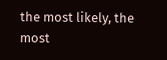the most likely, the most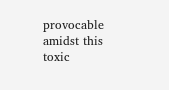provocable amidst this toxic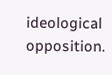ideological opposition.